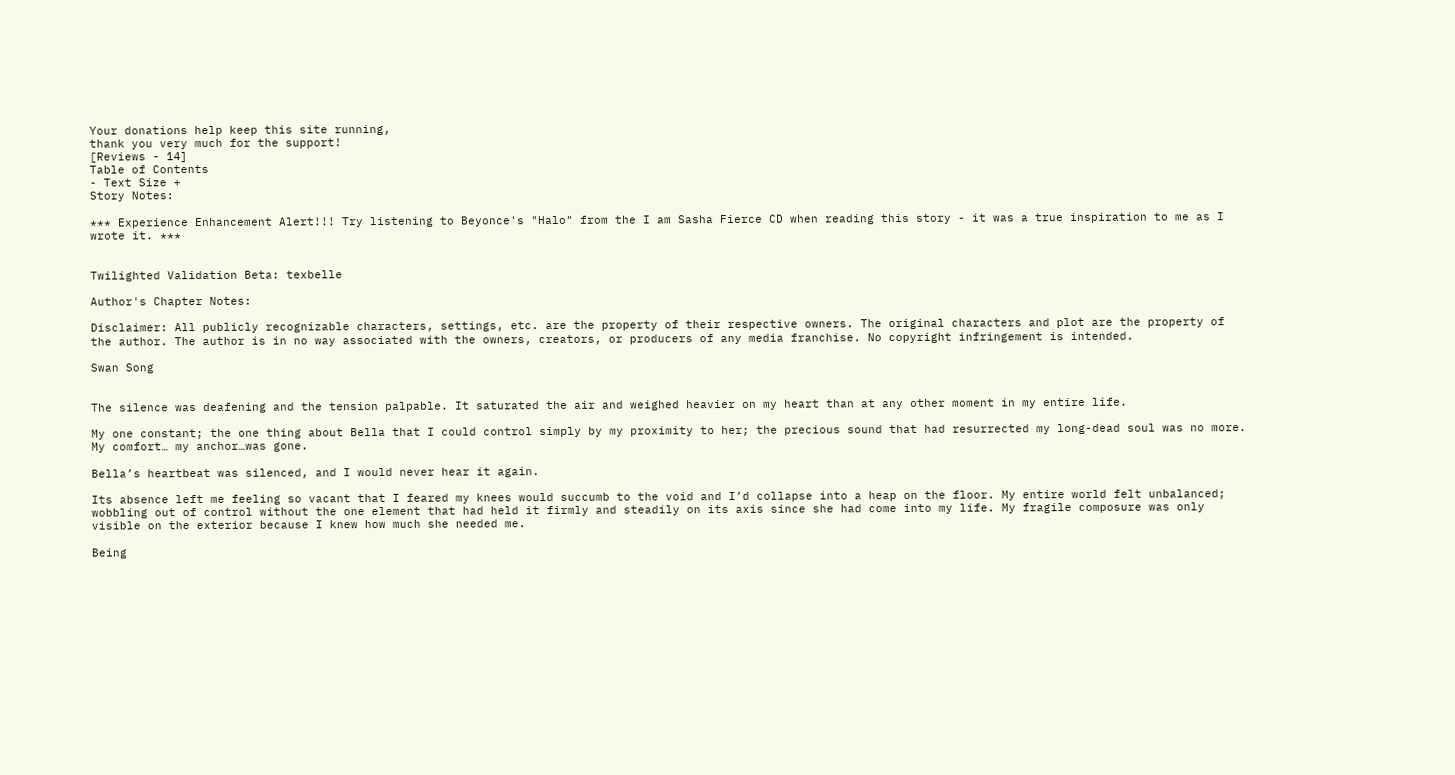Your donations help keep this site running,
thank you very much for the support!
[Reviews - 14]
Table of Contents
- Text Size +
Story Notes:

*** Experience Enhancement Alert!!! Try listening to Beyonce's "Halo" from the I am Sasha Fierce CD when reading this story - it was a true inspiration to me as I wrote it. ***


Twilighted Validation Beta: texbelle

Author's Chapter Notes:

Disclaimer: All publicly recognizable characters, settings, etc. are the property of their respective owners. The original characters and plot are the property of the author. The author is in no way associated with the owners, creators, or producers of any media franchise. No copyright infringement is intended.

Swan Song


The silence was deafening and the tension palpable. It saturated the air and weighed heavier on my heart than at any other moment in my entire life.

My one constant; the one thing about Bella that I could control simply by my proximity to her; the precious sound that had resurrected my long-dead soul was no more. My comfort… my anchor…was gone.

Bella’s heartbeat was silenced, and I would never hear it again.

Its absence left me feeling so vacant that I feared my knees would succumb to the void and I’d collapse into a heap on the floor. My entire world felt unbalanced; wobbling out of control without the one element that had held it firmly and steadily on its axis since she had come into my life. My fragile composure was only visible on the exterior because I knew how much she needed me.

Being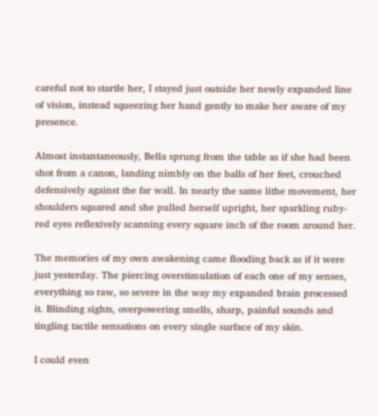careful not to startle her, I stayed just outside her newly expanded line of vision, instead squeezing her hand gently to make her aware of my presence.

Almost instantaneously, Bella sprung from the table as if she had been shot from a canon, landing nimbly on the balls of her feet, crouched defensively against the far wall. In nearly the same lithe movement, her shoulders squared and she pulled herself upright, her sparkling ruby-red eyes reflexively scanning every square inch of the room around her.

The memories of my own awakening came flooding back as if it were just yesterday. The piercing overstimulation of each one of my senses, everything so raw, so severe in the way my expanded brain processed it. Blinding sights, overpowering smells, sharp, painful sounds and tingling tactile sensations on every single surface of my skin.

I could even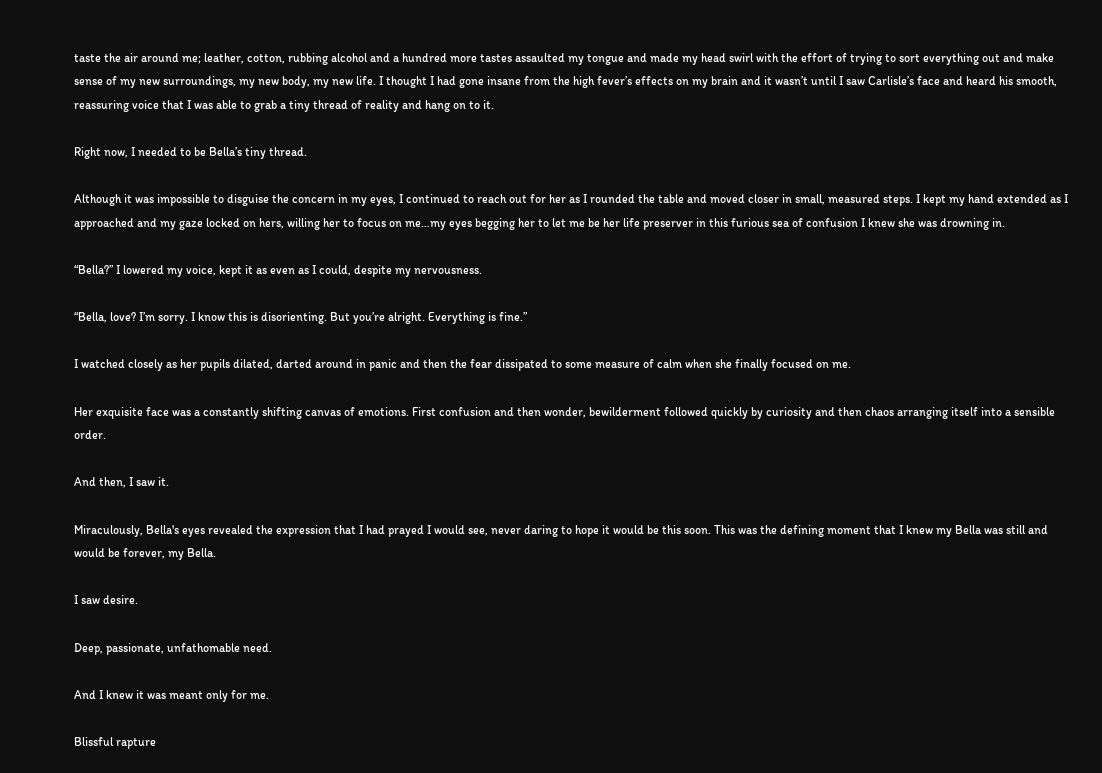taste the air around me; leather, cotton, rubbing alcohol and a hundred more tastes assaulted my tongue and made my head swirl with the effort of trying to sort everything out and make sense of my new surroundings, my new body, my new life. I thought I had gone insane from the high fever’s effects on my brain and it wasn’t until I saw Carlisle’s face and heard his smooth, reassuring voice that I was able to grab a tiny thread of reality and hang on to it.

Right now, I needed to be Bella’s tiny thread.

Although it was impossible to disguise the concern in my eyes, I continued to reach out for her as I rounded the table and moved closer in small, measured steps. I kept my hand extended as I approached and my gaze locked on hers, willing her to focus on me…my eyes begging her to let me be her life preserver in this furious sea of confusion I knew she was drowning in.

“Bella?” I lowered my voice, kept it as even as I could, despite my nervousness.

“Bella, love? I’m sorry. I know this is disorienting. But you’re alright. Everything is fine.”

I watched closely as her pupils dilated, darted around in panic and then the fear dissipated to some measure of calm when she finally focused on me.

Her exquisite face was a constantly shifting canvas of emotions. First confusion and then wonder, bewilderment followed quickly by curiosity and then chaos arranging itself into a sensible order.

And then, I saw it.

Miraculously, Bella's eyes revealed the expression that I had prayed I would see, never daring to hope it would be this soon. This was the defining moment that I knew my Bella was still and would be forever, my Bella.

I saw desire.

Deep, passionate, unfathomable need.

And I knew it was meant only for me.

Blissful rapture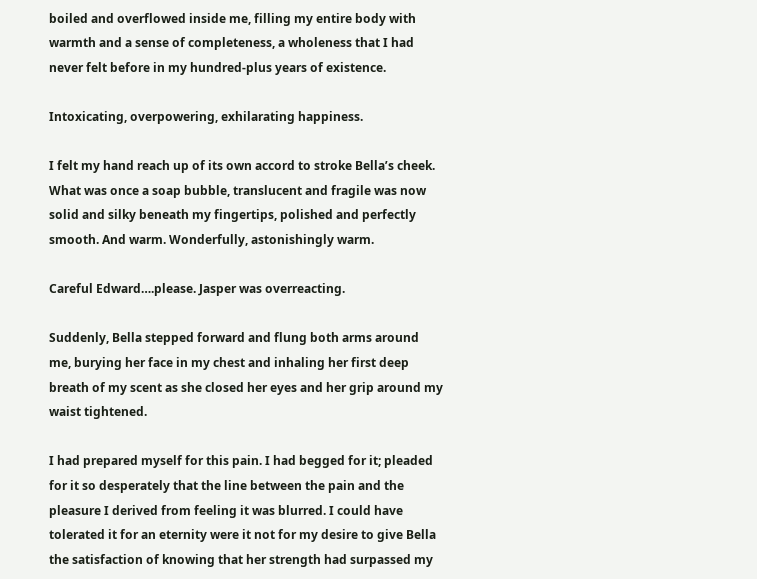boiled and overflowed inside me, filling my entire body with warmth and a sense of completeness, a wholeness that I had never felt before in my hundred-plus years of existence.

Intoxicating, overpowering, exhilarating happiness.

I felt my hand reach up of its own accord to stroke Bella’s cheek. What was once a soap bubble, translucent and fragile was now solid and silky beneath my fingertips, polished and perfectly smooth. And warm. Wonderfully, astonishingly warm.

Careful Edward….please. Jasper was overreacting.

Suddenly, Bella stepped forward and flung both arms around me, burying her face in my chest and inhaling her first deep breath of my scent as she closed her eyes and her grip around my waist tightened.

I had prepared myself for this pain. I had begged for it; pleaded for it so desperately that the line between the pain and the pleasure I derived from feeling it was blurred. I could have tolerated it for an eternity were it not for my desire to give Bella the satisfaction of knowing that her strength had surpassed my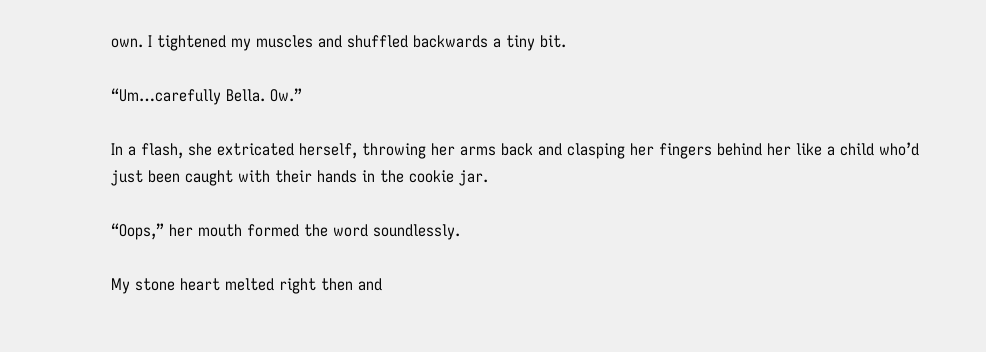own. I tightened my muscles and shuffled backwards a tiny bit.

“Um…carefully Bella. Ow.”

In a flash, she extricated herself, throwing her arms back and clasping her fingers behind her like a child who’d just been caught with their hands in the cookie jar.

“Oops,” her mouth formed the word soundlessly.

My stone heart melted right then and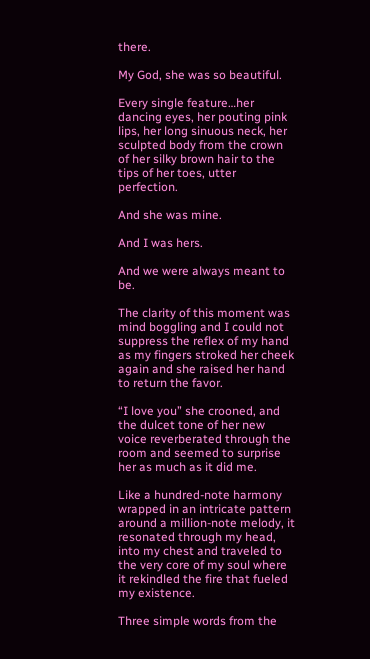there.

My God, she was so beautiful.

Every single feature…her dancing eyes, her pouting pink lips, her long sinuous neck, her sculpted body from the crown of her silky brown hair to the tips of her toes, utter perfection.

And she was mine.

And I was hers.

And we were always meant to be.

The clarity of this moment was mind boggling and I could not suppress the reflex of my hand as my fingers stroked her cheek again and she raised her hand to return the favor.

“I love you” she crooned, and the dulcet tone of her new voice reverberated through the room and seemed to surprise her as much as it did me.

Like a hundred-note harmony wrapped in an intricate pattern around a million-note melody, it resonated through my head, into my chest and traveled to the very core of my soul where it rekindled the fire that fueled my existence.

Three simple words from the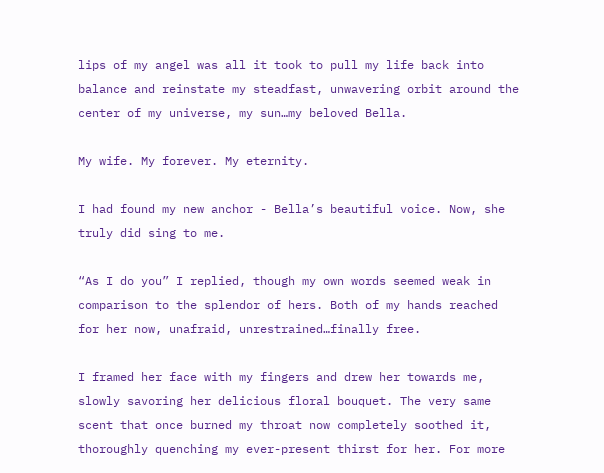lips of my angel was all it took to pull my life back into balance and reinstate my steadfast, unwavering orbit around the center of my universe, my sun…my beloved Bella.

My wife. My forever. My eternity.

I had found my new anchor - Bella’s beautiful voice. Now, she truly did sing to me.

“As I do you” I replied, though my own words seemed weak in comparison to the splendor of hers. Both of my hands reached for her now, unafraid, unrestrained…finally free.

I framed her face with my fingers and drew her towards me, slowly savoring her delicious floral bouquet. The very same scent that once burned my throat now completely soothed it, thoroughly quenching my ever-present thirst for her. For more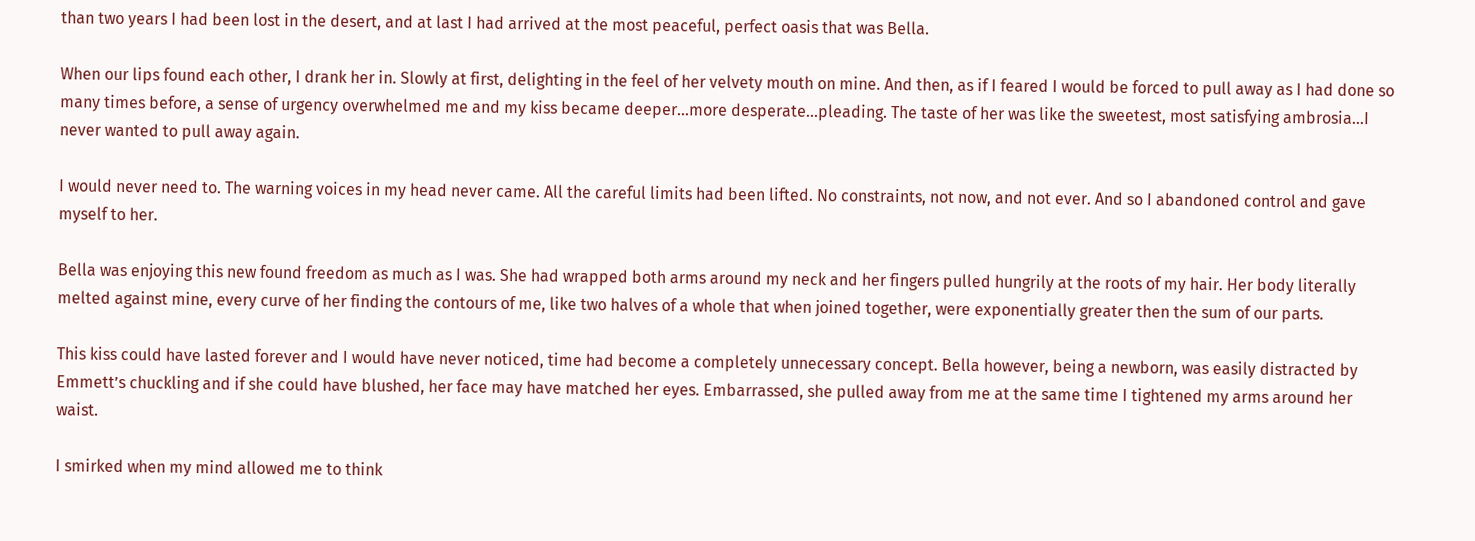than two years I had been lost in the desert, and at last I had arrived at the most peaceful, perfect oasis that was Bella.

When our lips found each other, I drank her in. Slowly at first, delighting in the feel of her velvety mouth on mine. And then, as if I feared I would be forced to pull away as I had done so many times before, a sense of urgency overwhelmed me and my kiss became deeper…more desperate...pleading. The taste of her was like the sweetest, most satisfying ambrosia...I never wanted to pull away again.

I would never need to. The warning voices in my head never came. All the careful limits had been lifted. No constraints, not now, and not ever. And so I abandoned control and gave myself to her.

Bella was enjoying this new found freedom as much as I was. She had wrapped both arms around my neck and her fingers pulled hungrily at the roots of my hair. Her body literally melted against mine, every curve of her finding the contours of me, like two halves of a whole that when joined together, were exponentially greater then the sum of our parts.

This kiss could have lasted forever and I would have never noticed, time had become a completely unnecessary concept. Bella however, being a newborn, was easily distracted by Emmett’s chuckling and if she could have blushed, her face may have matched her eyes. Embarrassed, she pulled away from me at the same time I tightened my arms around her waist.

I smirked when my mind allowed me to think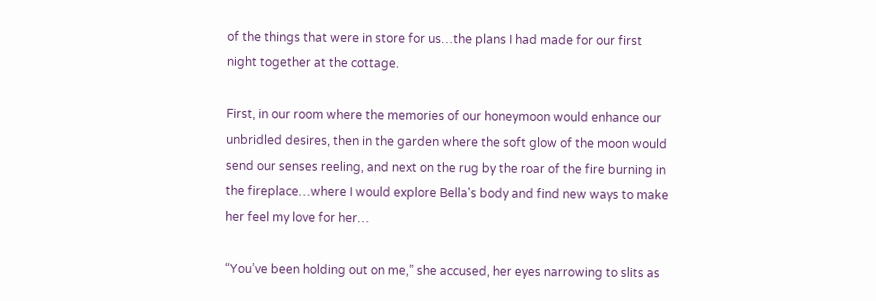of the things that were in store for us…the plans I had made for our first night together at the cottage.

First, in our room where the memories of our honeymoon would enhance our unbridled desires, then in the garden where the soft glow of the moon would send our senses reeling, and next on the rug by the roar of the fire burning in the fireplace…where I would explore Bella's body and find new ways to make her feel my love for her…

“You’ve been holding out on me,” she accused, her eyes narrowing to slits as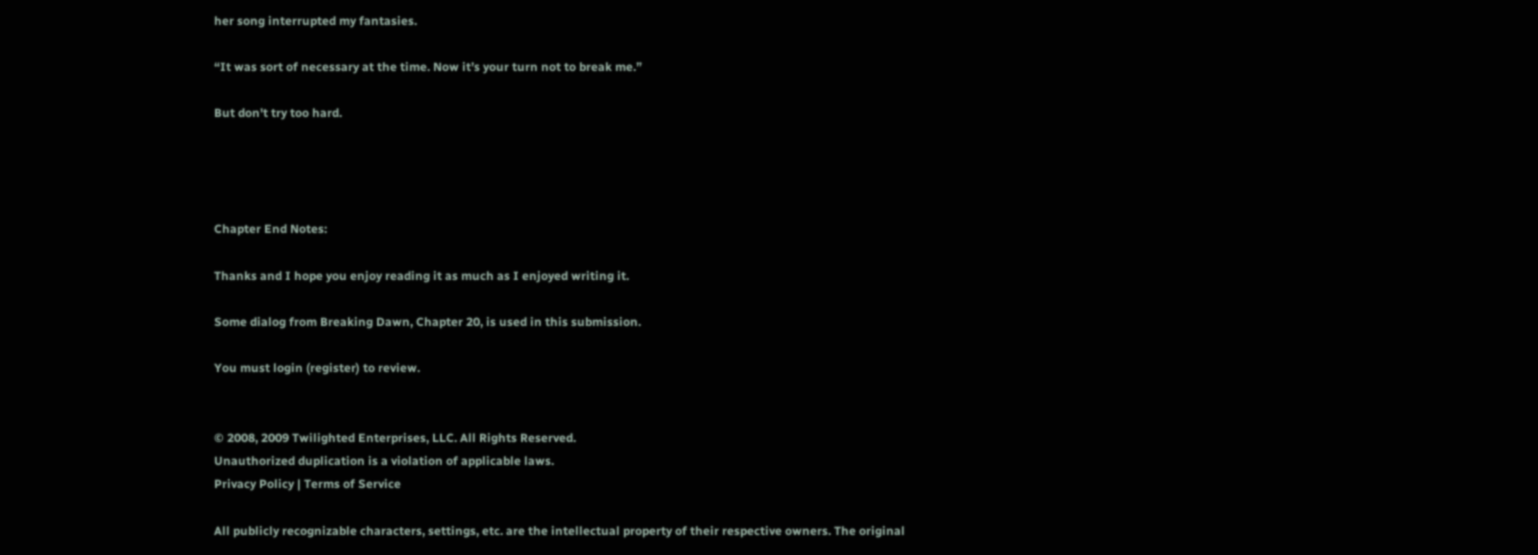her song interrupted my fantasies.

“It was sort of necessary at the time. Now it’s your turn not to break me.”

But don't try too hard.




Chapter End Notes:

Thanks and I hope you enjoy reading it as much as I enjoyed writing it.

Some dialog from Breaking Dawn, Chapter 20, is used in this submission.

You must login (register) to review.


© 2008, 2009 Twilighted Enterprises, LLC. All Rights Reserved.
Unauthorized duplication is a violation of applicable laws.
Privacy Policy | Terms of Service

All publicly recognizable characters, settings, etc. are the intellectual property of their respective owners. The original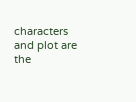characters and plot are the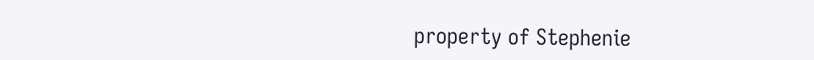property of Stephenie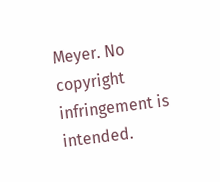Meyer. No copyright infringement is intended.